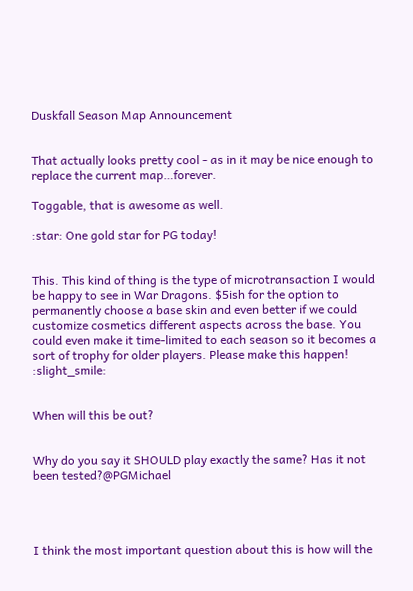Duskfall Season Map Announcement


That actually looks pretty cool - as in it may be nice enough to replace the current map…forever.

Toggable, that is awesome as well.

:star: One gold star for PG today!


This. This kind of thing is the type of microtransaction I would be happy to see in War Dragons. $5ish for the option to permanently choose a base skin and even better if we could customize cosmetics different aspects across the base. You could even make it time-limited to each season so it becomes a sort of trophy for older players. Please make this happen! :slight_smile:


When will this be out?


Why do you say it SHOULD play exactly the same? Has it not been tested?@PGMichael




I think the most important question about this is how will the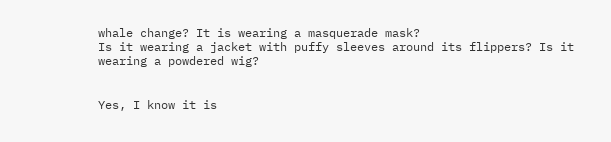whale change? It is wearing a masquerade mask?
Is it wearing a jacket with puffy sleeves around its flippers? Is it wearing a powdered wig?


Yes, I know it is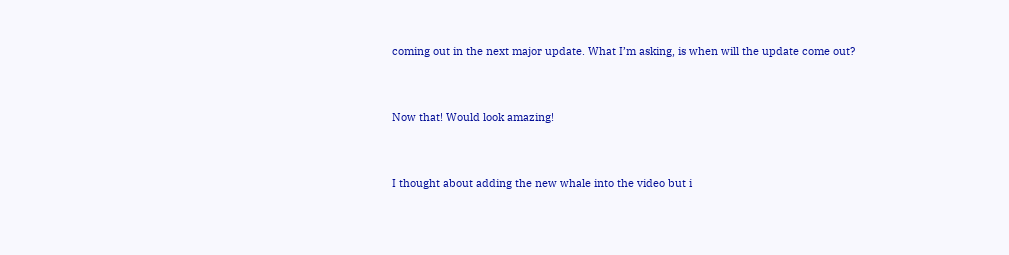coming out in the next major update. What I’m asking, is when will the update come out?


Now that! Would look amazing!


I thought about adding the new whale into the video but i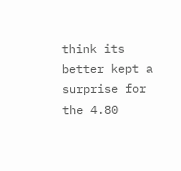think its better kept a surprise for the 4.80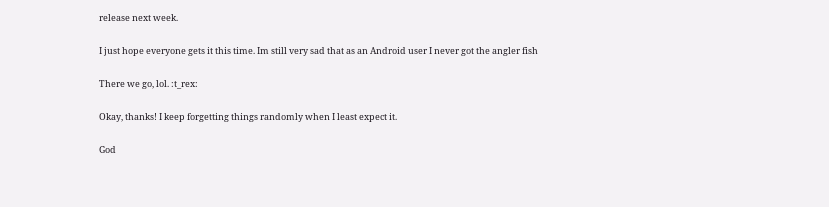release next week.


I just hope everyone gets it this time. Im still very sad that as an Android user I never got the angler fish


There we go, lol. :t_rex:


Okay, thanks! I keep forgetting things randomly when I least expect it.


God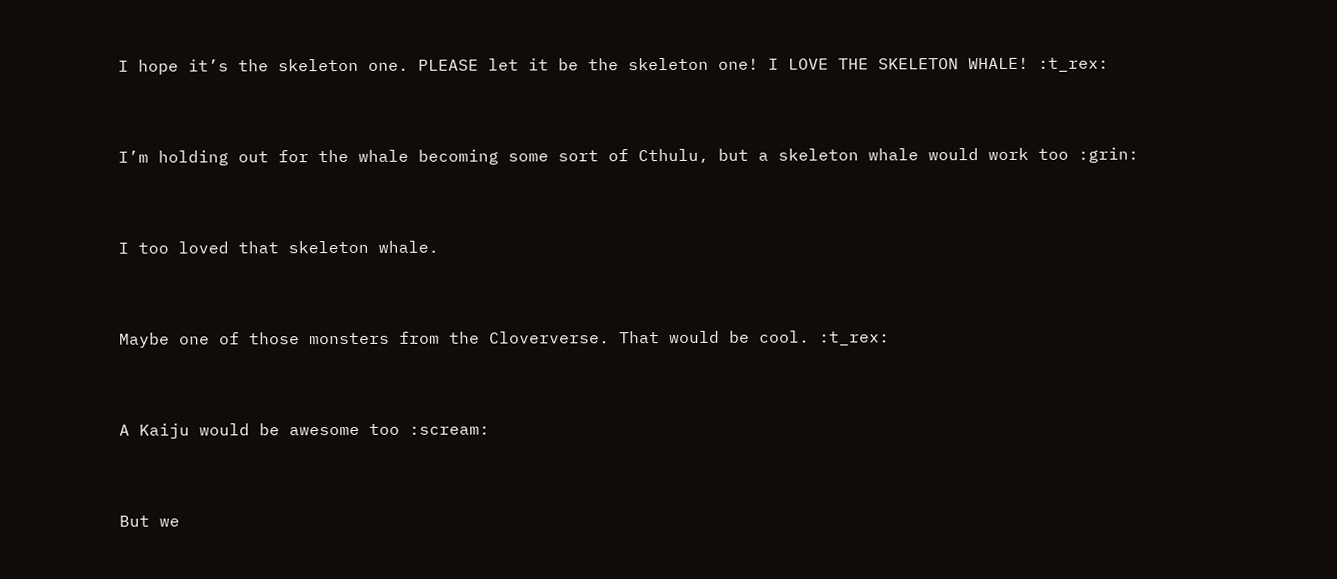I hope it’s the skeleton one. PLEASE let it be the skeleton one! I LOVE THE SKELETON WHALE! :t_rex:


I’m holding out for the whale becoming some sort of Cthulu, but a skeleton whale would work too :grin:


I too loved that skeleton whale.


Maybe one of those monsters from the Cloververse. That would be cool. :t_rex:


A Kaiju would be awesome too :scream:


But we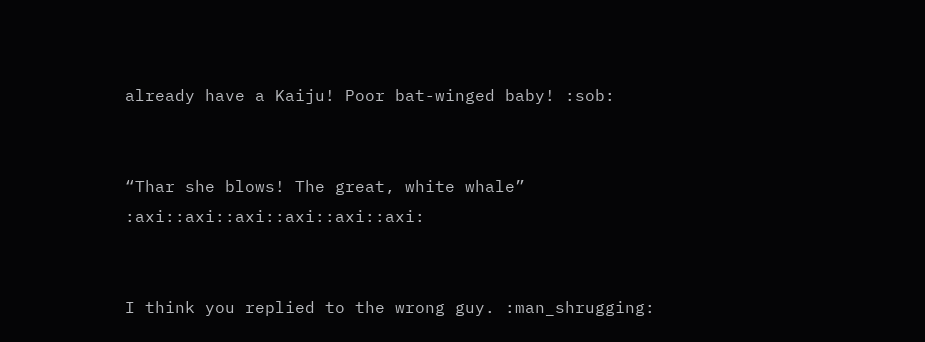already have a Kaiju! Poor bat-winged baby! :sob:


“Thar she blows! The great, white whale” :axi::axi::axi::axi::axi::axi:


I think you replied to the wrong guy. :man_shrugging: